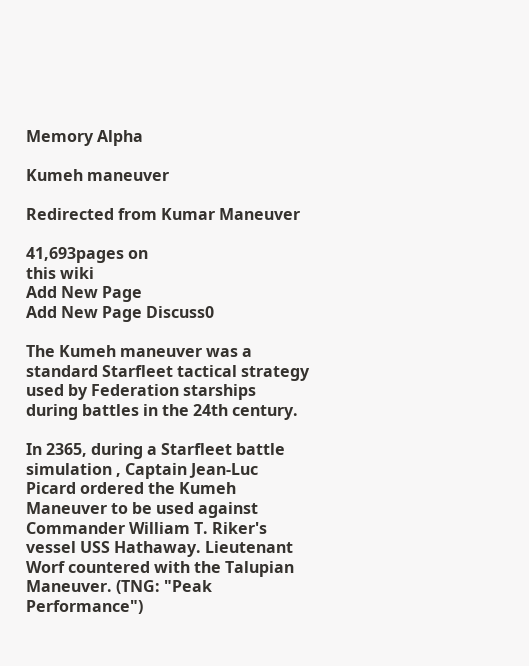Memory Alpha

Kumeh maneuver

Redirected from Kumar Maneuver

41,693pages on
this wiki
Add New Page
Add New Page Discuss0

The Kumeh maneuver was a standard Starfleet tactical strategy used by Federation starships during battles in the 24th century.

In 2365, during a Starfleet battle simulation , Captain Jean-Luc Picard ordered the Kumeh Maneuver to be used against Commander William T. Riker's vessel USS Hathaway. Lieutenant Worf countered with the Talupian Maneuver. (TNG: "Peak Performance")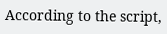According to the script,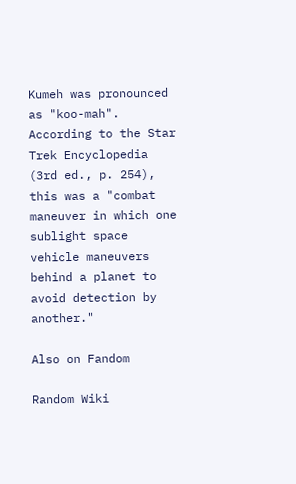Kumeh was pronounced as "koo-mah".
According to the Star Trek Encyclopedia (3rd ed., p. 254), this was a "combat maneuver in which one sublight space vehicle maneuvers behind a planet to avoid detection by another."

Also on Fandom

Random Wiki